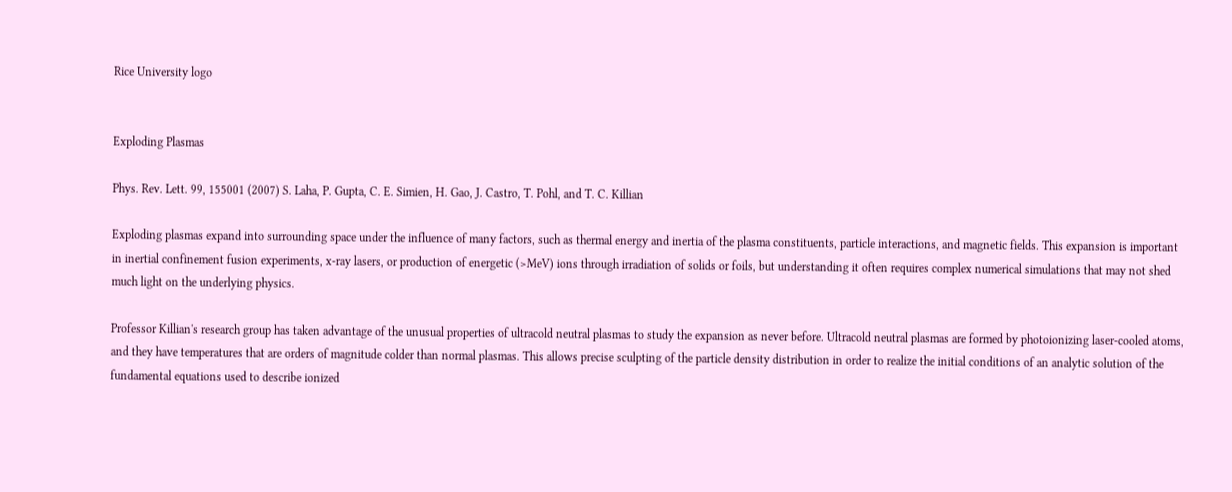Rice University logo


Exploding Plasmas

Phys. Rev. Lett. 99, 155001 (2007) S. Laha, P. Gupta, C. E. Simien, H. Gao, J. Castro, T. Pohl, and T. C. Killian

Exploding plasmas expand into surrounding space under the influence of many factors, such as thermal energy and inertia of the plasma constituents, particle interactions, and magnetic fields. This expansion is important in inertial confinement fusion experiments, x-ray lasers, or production of energetic (>MeV) ions through irradiation of solids or foils, but understanding it often requires complex numerical simulations that may not shed much light on the underlying physics.

Professor Killian's research group has taken advantage of the unusual properties of ultracold neutral plasmas to study the expansion as never before. Ultracold neutral plasmas are formed by photoionizing laser-cooled atoms, and they have temperatures that are orders of magnitude colder than normal plasmas. This allows precise sculpting of the particle density distribution in order to realize the initial conditions of an analytic solution of the fundamental equations used to describe ionized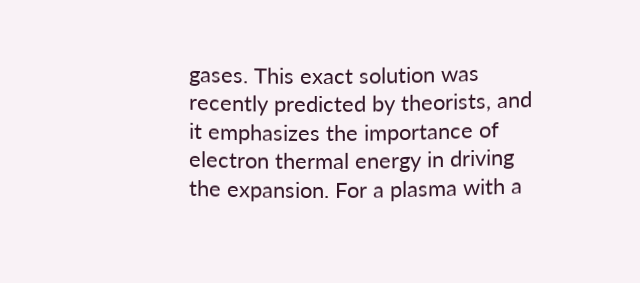gases. This exact solution was recently predicted by theorists, and it emphasizes the importance of electron thermal energy in driving the expansion. For a plasma with a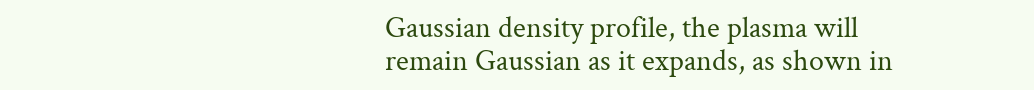Gaussian density profile, the plasma will remain Gaussian as it expands, as shown in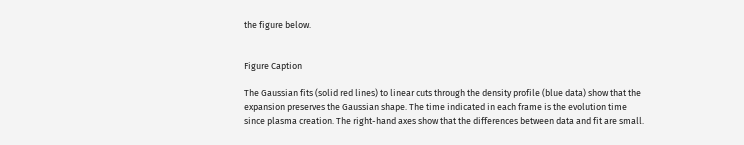the figure below.


Figure Caption

The Gaussian fits (solid red lines) to linear cuts through the density profile (blue data) show that the expansion preserves the Gaussian shape. The time indicated in each frame is the evolution time since plasma creation. The right-hand axes show that the differences between data and fit are small.